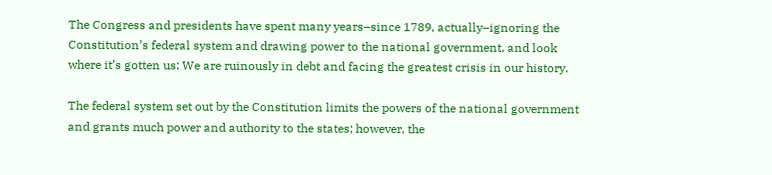The Congress and presidents have spent many years–since 1789, actually–ignoring the Constitution’s federal system and drawing power to the national government, and look where it’s gotten us: We are ruinously in debt and facing the greatest crisis in our history.

The federal system set out by the Constitution limits the powers of the national government and grants much power and authority to the states; however, the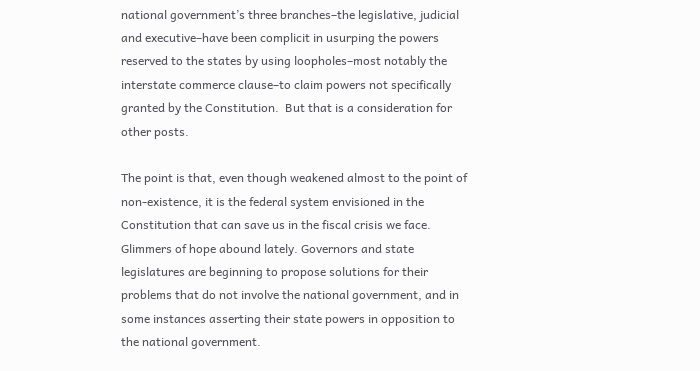national government’s three branches–the legislative, judicial and executive–have been complicit in usurping the powers reserved to the states by using loopholes–most notably the interstate commerce clause–to claim powers not specifically granted by the Constitution.  But that is a consideration for other posts.

The point is that, even though weakened almost to the point of non-existence, it is the federal system envisioned in the Constitution that can save us in the fiscal crisis we face. Glimmers of hope abound lately. Governors and state legislatures are beginning to propose solutions for their problems that do not involve the national government, and in some instances asserting their state powers in opposition to the national government.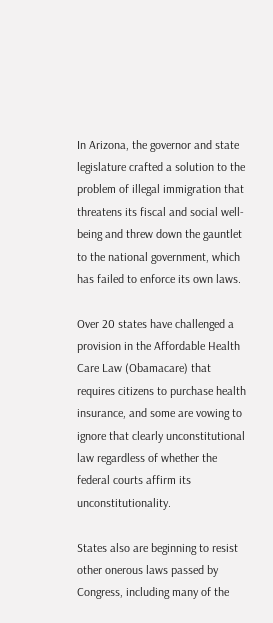In Arizona, the governor and state legislature crafted a solution to the problem of illegal immigration that threatens its fiscal and social well-being and threw down the gauntlet to the national government, which has failed to enforce its own laws.

Over 20 states have challenged a provision in the Affordable Health Care Law (Obamacare) that requires citizens to purchase health insurance, and some are vowing to ignore that clearly unconstitutional law regardless of whether the federal courts affirm its unconstitutionality.

States also are beginning to resist other onerous laws passed by Congress, including many of the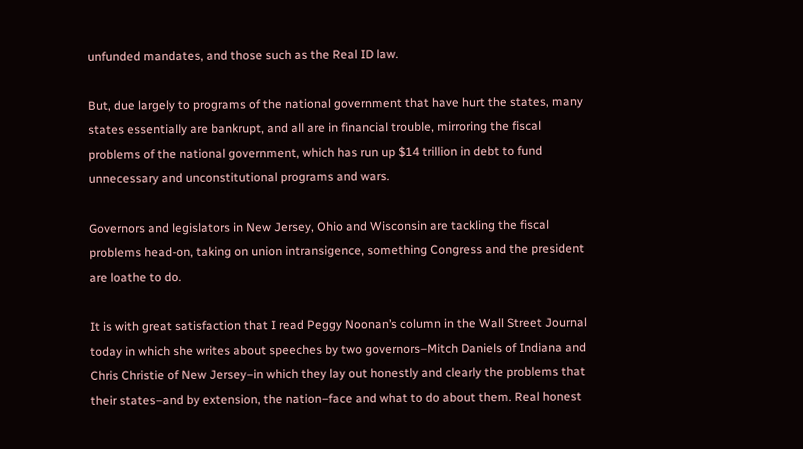unfunded mandates, and those such as the Real ID law.

But, due largely to programs of the national government that have hurt the states, many states essentially are bankrupt, and all are in financial trouble, mirroring the fiscal problems of the national government, which has run up $14 trillion in debt to fund unnecessary and unconstitutional programs and wars.

Governors and legislators in New Jersey, Ohio and Wisconsin are tackling the fiscal problems head-on, taking on union intransigence, something Congress and the president are loathe to do.

It is with great satisfaction that I read Peggy Noonan’s column in the Wall Street Journal today in which she writes about speeches by two governors–Mitch Daniels of Indiana and Chris Christie of New Jersey–in which they lay out honestly and clearly the problems that their states–and by extension, the nation–face and what to do about them. Real honest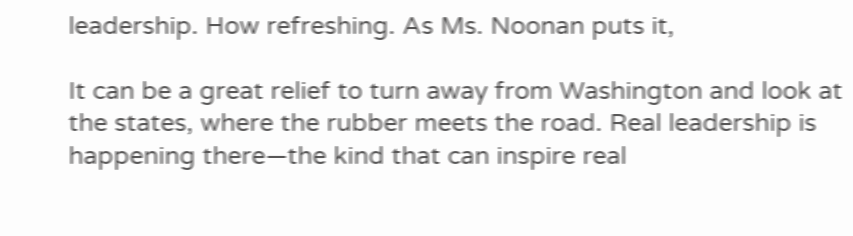leadership. How refreshing. As Ms. Noonan puts it,

It can be a great relief to turn away from Washington and look at the states, where the rubber meets the road. Real leadership is happening there—the kind that can inspire real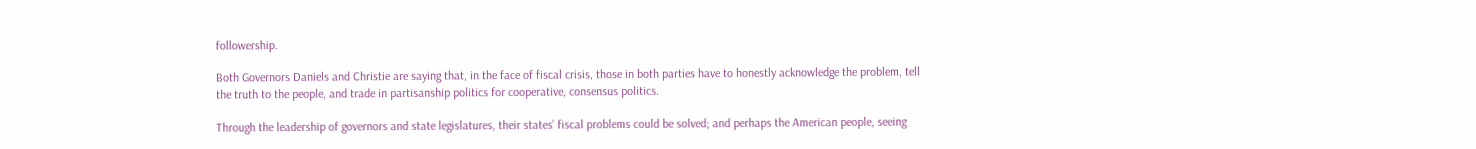followership.

Both Governors Daniels and Christie are saying that, in the face of fiscal crisis, those in both parties have to honestly acknowledge the problem, tell the truth to the people, and trade in partisanship politics for cooperative, consensus politics.

Through the leadership of governors and state legislatures, their states’ fiscal problems could be solved; and perhaps the American people, seeing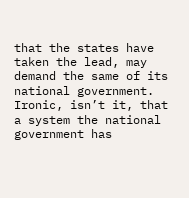that the states have taken the lead, may demand the same of its national government. Ironic, isn’t it, that a system the national government has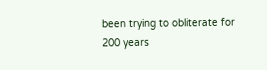been trying to obliterate for 200 years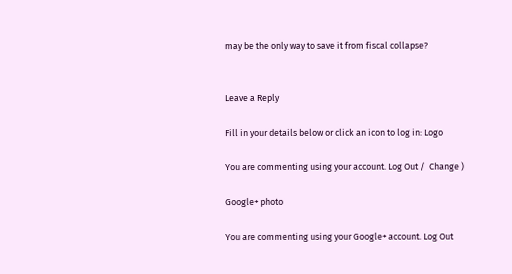may be the only way to save it from fiscal collapse?


Leave a Reply

Fill in your details below or click an icon to log in: Logo

You are commenting using your account. Log Out /  Change )

Google+ photo

You are commenting using your Google+ account. Log Out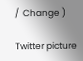/  Change )

Twitter picture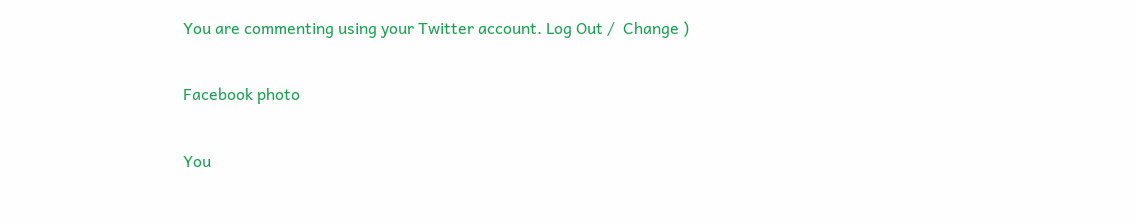You are commenting using your Twitter account. Log Out /  Change )

Facebook photo

You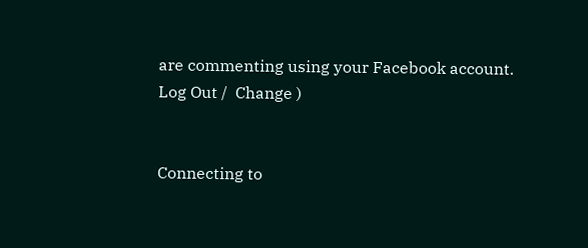are commenting using your Facebook account. Log Out /  Change )


Connecting to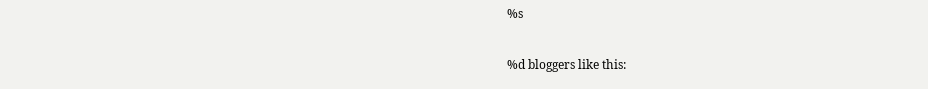%s

%d bloggers like this: